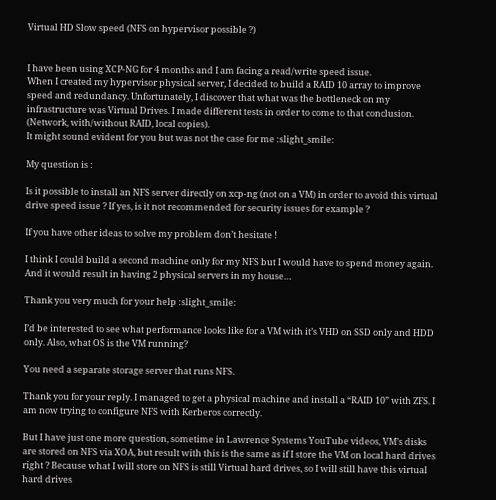Virtual HD Slow speed (NFS on hypervisor possible ?)


I have been using XCP-NG for 4 months and I am facing a read/write speed issue.
When I created my hypervisor physical server, I decided to build a RAID 10 array to improve speed and redundancy. Unfortunately, I discover that what was the bottleneck on my infrastructure was Virtual Drives. I made different tests in order to come to that conclusion. (Network, with/without RAID, local copies).
It might sound evident for you but was not the case for me :slight_smile:

My question is :

Is it possible to install an NFS server directly on xcp-ng (not on a VM) in order to avoid this virtual drive speed issue ? If yes, is it not recommended for security issues for example ?

If you have other ideas to solve my problem don’t hesitate !

I think I could build a second machine only for my NFS but I would have to spend money again. And it would result in having 2 physical servers in my house…

Thank you very much for your help :slight_smile:

I’d be interested to see what performance looks like for a VM with it’s VHD on SSD only and HDD only. Also, what OS is the VM running?

You need a separate storage server that runs NFS.

Thank you for your reply. I managed to get a physical machine and install a “RAID 10” with ZFS. I am now trying to configure NFS with Kerberos correctly.

But I have just one more question, sometime in Lawrence Systems YouTube videos, VM’s disks are stored on NFS via XOA, but result with this is the same as if I store the VM on local hard drives right ? Because what I will store on NFS is still Virtual hard drives, so I will still have this virtual hard drives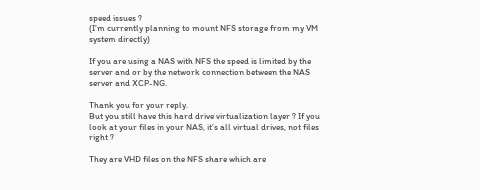speed issues ?
(I’m currently planning to mount NFS storage from my VM system directly)

If you are using a NAS with NFS the speed is limited by the server and or by the network connection between the NAS server and XCP-NG.

Thank you for your reply.
But you still have this hard drive virtualization layer ? If you look at your files in your NAS, it’s all virtual drives, not files right ?

They are VHD files on the NFS share which are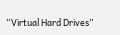“Virtual Hard Drives”